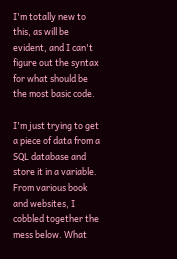I'm totally new to this, as will be evident, and I can't figure out the syntax for what should be the most basic code.

I'm just trying to get a piece of data from a SQL database and store it in a variable. From various book and websites, I cobbled together the mess below. What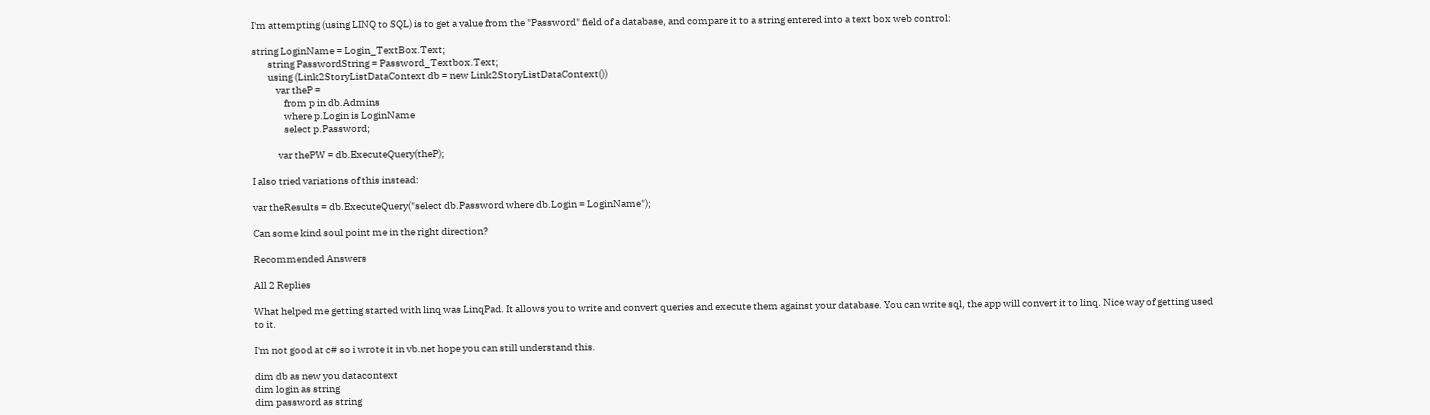I'm attempting (using LINQ to SQL) is to get a value from the "Password" field of a database, and compare it to a string entered into a text box web control:

string LoginName = Login_TextBox.Text;
        string PasswordString = Password_Textbox.Text;
        using (Link2StoryListDataContext db = new Link2StoryListDataContext())
            var theP =
                from p in db.Admins
                where p.Login is LoginName
                select p.Password;

             var thePW = db.ExecuteQuery(theP);

I also tried variations of this instead:

var theResults = db.ExecuteQuery("select db.Password where db.Login = LoginName");

Can some kind soul point me in the right direction?

Recommended Answers

All 2 Replies

What helped me getting started with linq was LinqPad. It allows you to write and convert queries and execute them against your database. You can write sql, the app will convert it to linq. Nice way of getting used to it.

I'm not good at c# so i wrote it in vb.net hope you can still understand this.

dim db as new you datacontext
dim login as string
dim password as string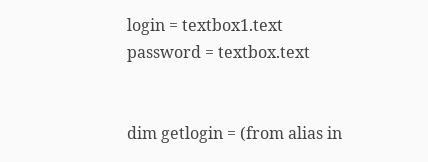login = textbox1.text
password = textbox.text


dim getlogin = (from alias in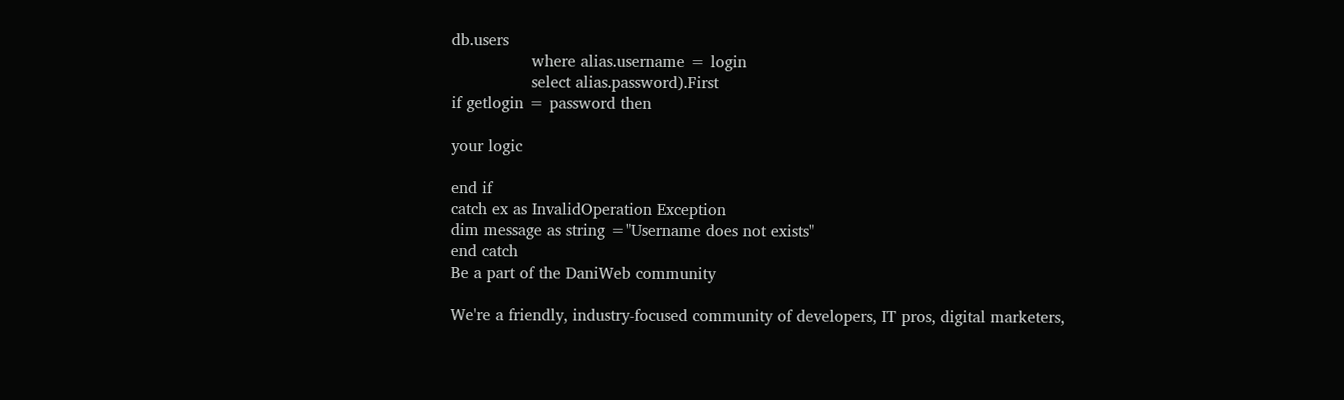db.users
                where alias.username = login
                select alias.password).First
if getlogin = password then

your logic

end if
catch ex as InvalidOperation Exception
dim message as string ="Username does not exists"
end catch
Be a part of the DaniWeb community

We're a friendly, industry-focused community of developers, IT pros, digital marketers,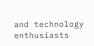and technology enthusiasts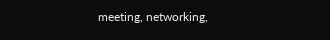meeting, networking,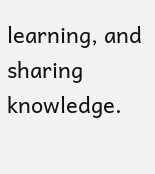learning, and sharing knowledge.